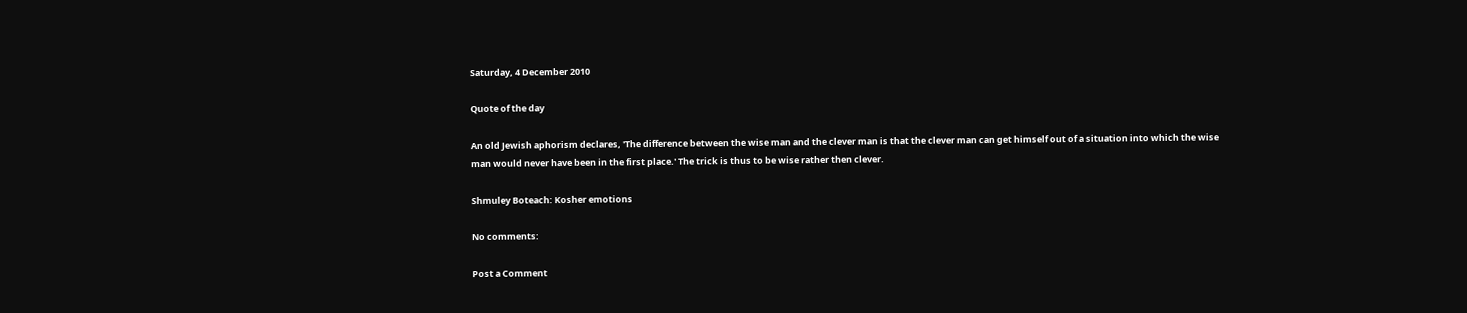Saturday, 4 December 2010

Quote of the day

An old Jewish aphorism declares, 'The difference between the wise man and the clever man is that the clever man can get himself out of a situation into which the wise man would never have been in the first place.' The trick is thus to be wise rather then clever.

Shmuley Boteach: Kosher emotions

No comments:

Post a Comment